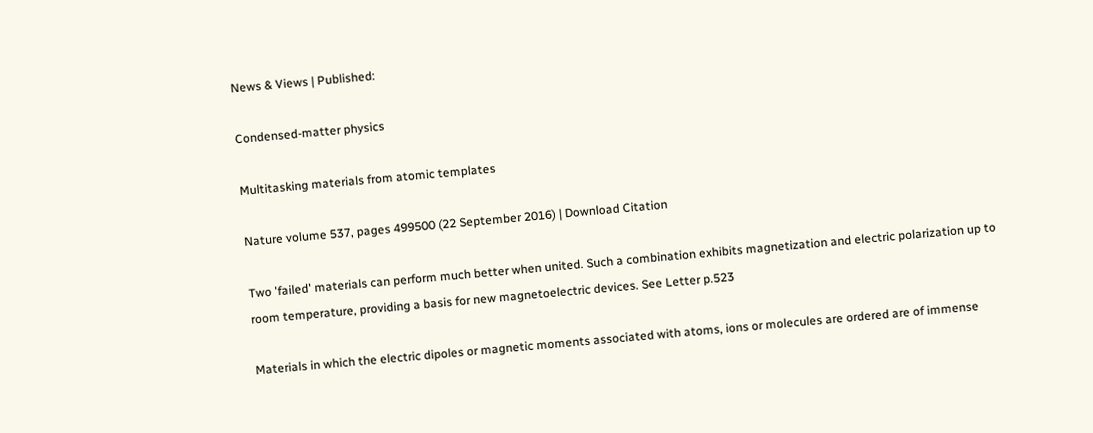News & Views | Published:

Condensed-matter physics

Multitasking materials from atomic templates

Nature volume 537, pages 499500 (22 September 2016) | Download Citation

Two 'failed' materials can perform much better when united. Such a combination exhibits magnetization and electric polarization up to room temperature, providing a basis for new magnetoelectric devices. See Letter p.523

Materials in which the electric dipoles or magnetic moments associated with atoms, ions or molecules are ordered are of immense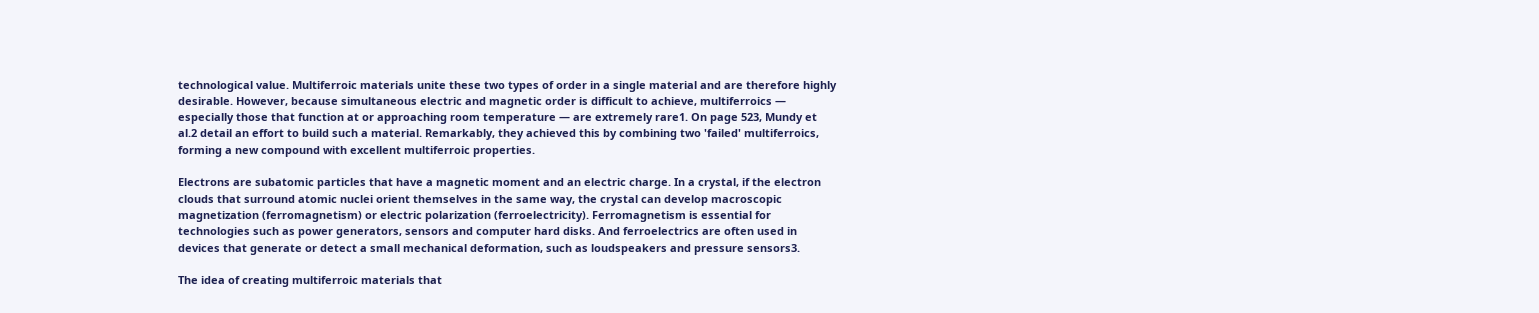technological value. Multiferroic materials unite these two types of order in a single material and are therefore highly desirable. However, because simultaneous electric and magnetic order is difficult to achieve, multiferroics — especially those that function at or approaching room temperature — are extremely rare1. On page 523, Mundy et al.2 detail an effort to build such a material. Remarkably, they achieved this by combining two 'failed' multiferroics, forming a new compound with excellent multiferroic properties.

Electrons are subatomic particles that have a magnetic moment and an electric charge. In a crystal, if the electron clouds that surround atomic nuclei orient themselves in the same way, the crystal can develop macroscopic magnetization (ferromagnetism) or electric polarization (ferroelectricity). Ferromagnetism is essential for technologies such as power generators, sensors and computer hard disks. And ferroelectrics are often used in devices that generate or detect a small mechanical deformation, such as loudspeakers and pressure sensors3.

The idea of creating multiferroic materials that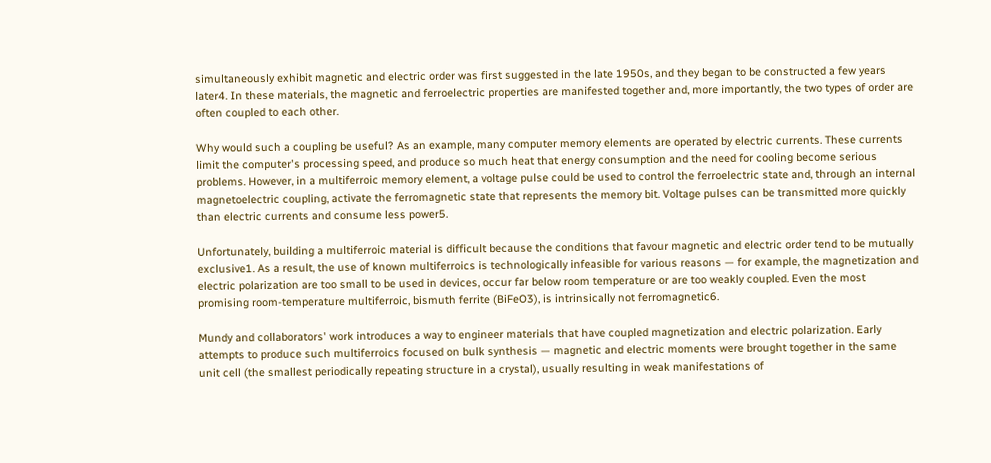simultaneously exhibit magnetic and electric order was first suggested in the late 1950s, and they began to be constructed a few years later4. In these materials, the magnetic and ferroelectric properties are manifested together and, more importantly, the two types of order are often coupled to each other.

Why would such a coupling be useful? As an example, many computer memory elements are operated by electric currents. These currents limit the computer's processing speed, and produce so much heat that energy consumption and the need for cooling become serious problems. However, in a multiferroic memory element, a voltage pulse could be used to control the ferroelectric state and, through an internal magnetoelectric coupling, activate the ferromagnetic state that represents the memory bit. Voltage pulses can be transmitted more quickly than electric currents and consume less power5.

Unfortunately, building a multiferroic material is difficult because the conditions that favour magnetic and electric order tend to be mutually exclusive1. As a result, the use of known multiferroics is technologically infeasible for various reasons — for example, the magnetization and electric polarization are too small to be used in devices, occur far below room temperature or are too weakly coupled. Even the most promising room-temperature multiferroic, bismuth ferrite (BiFeO3), is intrinsically not ferromagnetic6.

Mundy and collaborators' work introduces a way to engineer materials that have coupled magnetization and electric polarization. Early attempts to produce such multiferroics focused on bulk synthesis — magnetic and electric moments were brought together in the same unit cell (the smallest periodically repeating structure in a crystal), usually resulting in weak manifestations of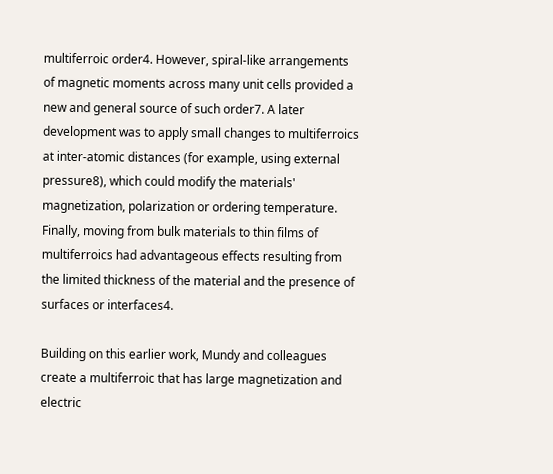multiferroic order4. However, spiral-like arrangements of magnetic moments across many unit cells provided a new and general source of such order7. A later development was to apply small changes to multiferroics at inter-atomic distances (for example, using external pressure8), which could modify the materials' magnetization, polarization or ordering temperature. Finally, moving from bulk materials to thin films of multiferroics had advantageous effects resulting from the limited thickness of the material and the presence of surfaces or interfaces4.

Building on this earlier work, Mundy and colleagues create a multiferroic that has large magnetization and electric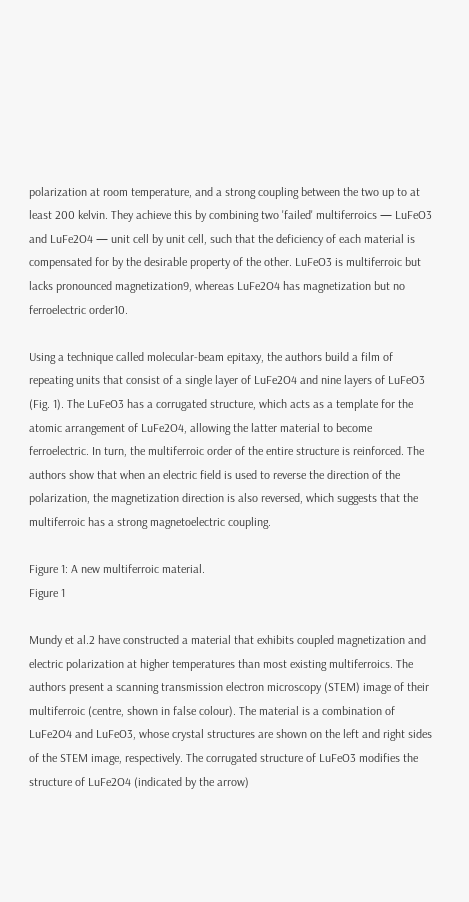polarization at room temperature, and a strong coupling between the two up to at least 200 kelvin. They achieve this by combining two 'failed' multiferroics — LuFeO3 and LuFe2O4 — unit cell by unit cell, such that the deficiency of each material is compensated for by the desirable property of the other. LuFeO3 is multiferroic but lacks pronounced magnetization9, whereas LuFe2O4 has magnetization but no ferroelectric order10.

Using a technique called molecular-beam epitaxy, the authors build a film of repeating units that consist of a single layer of LuFe2O4 and nine layers of LuFeO3 (Fig. 1). The LuFeO3 has a corrugated structure, which acts as a template for the atomic arrangement of LuFe2O4, allowing the latter material to become ferroelectric. In turn, the multiferroic order of the entire structure is reinforced. The authors show that when an electric field is used to reverse the direction of the polarization, the magnetization direction is also reversed, which suggests that the multiferroic has a strong magnetoelectric coupling.

Figure 1: A new multiferroic material.
Figure 1

Mundy et al.2 have constructed a material that exhibits coupled magnetization and electric polarization at higher temperatures than most existing multiferroics. The authors present a scanning transmission electron microscopy (STEM) image of their multiferroic (centre, shown in false colour). The material is a combination of LuFe2O4 and LuFeO3, whose crystal structures are shown on the left and right sides of the STEM image, respectively. The corrugated structure of LuFeO3 modifies the structure of LuFe2O4 (indicated by the arrow)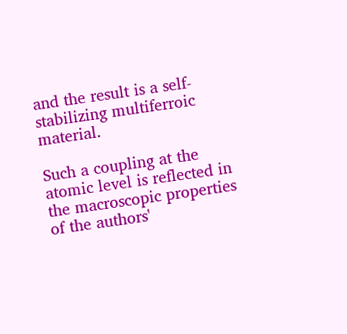and the result is a self-stabilizing multiferroic material.

Such a coupling at the atomic level is reflected in the macroscopic properties of the authors'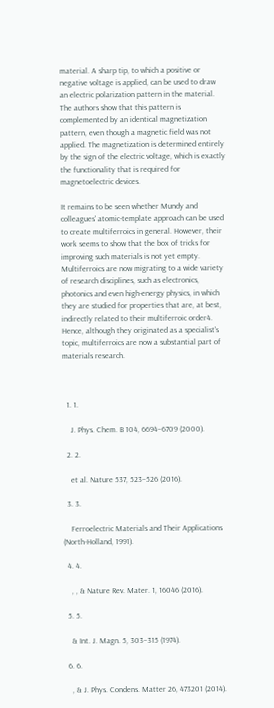material. A sharp tip, to which a positive or negative voltage is applied, can be used to draw an electric polarization pattern in the material. The authors show that this pattern is complemented by an identical magnetization pattern, even though a magnetic field was not applied. The magnetization is determined entirely by the sign of the electric voltage, which is exactly the functionality that is required for magnetoelectric devices.

It remains to be seen whether Mundy and colleagues' atomic-template approach can be used to create multiferroics in general. However, their work seems to show that the box of tricks for improving such materials is not yet empty. Multiferroics are now migrating to a wide variety of research disciplines, such as electronics, photonics and even high-energy physics, in which they are studied for properties that are, at best, indirectly related to their multiferroic order4. Hence, although they originated as a specialist's topic, multiferroics are now a substantial part of materials research.



  1. 1.

    J. Phys. Chem. B 104, 6694–6709 (2000).

  2. 2.

    et al. Nature 537, 523–526 (2016).

  3. 3.

    Ferroelectric Materials and Their Applications (North-Holland, 1991).

  4. 4.

    , , & Nature Rev. Mater. 1, 16046 (2016).

  5. 5.

    & Int. J. Magn. 5, 303–315 (1974).

  6. 6.

    , & J. Phys. Condens. Matter 26, 473201 (2014).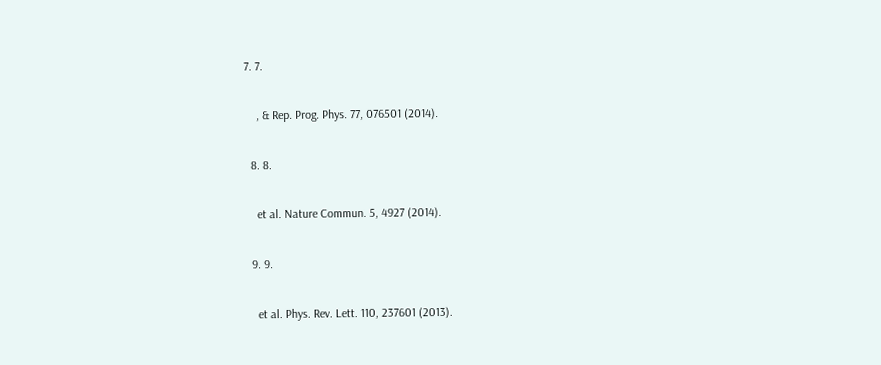7. 7.

    , & Rep. Prog. Phys. 77, 076501 (2014).

  8. 8.

    et al. Nature Commun. 5, 4927 (2014).

  9. 9.

    et al. Phys. Rev. Lett. 110, 237601 (2013).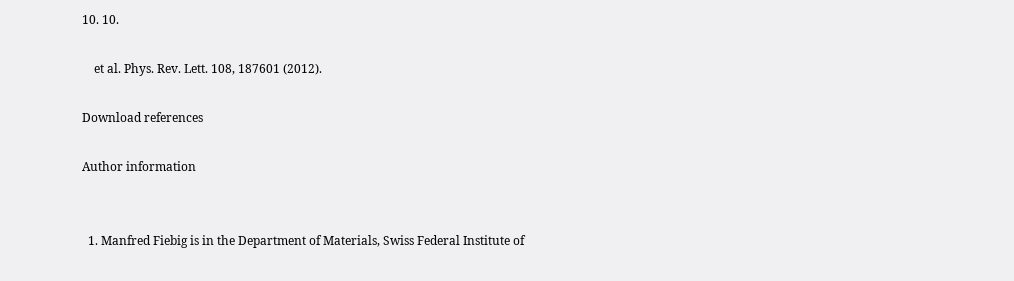10. 10.

    et al. Phys. Rev. Lett. 108, 187601 (2012).

Download references

Author information


  1. Manfred Fiebig is in the Department of Materials, Swiss Federal Institute of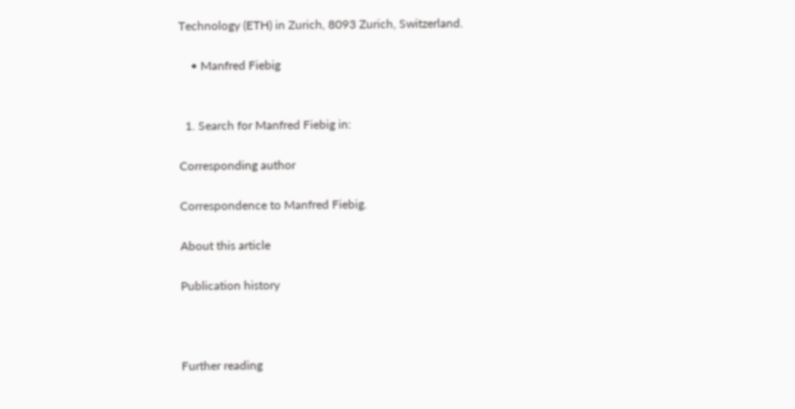Technology (ETH) in Zurich, 8093 Zurich, Switzerland.

    • Manfred Fiebig


  1. Search for Manfred Fiebig in:

Corresponding author

Correspondence to Manfred Fiebig.

About this article

Publication history



Further reading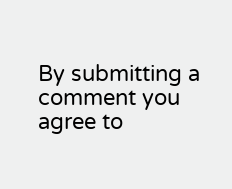By submitting a comment you agree to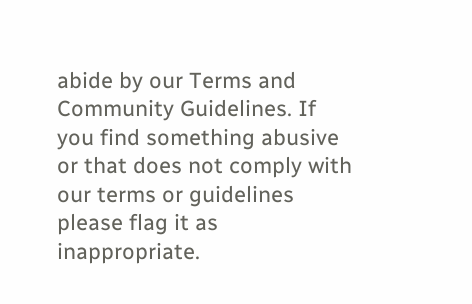abide by our Terms and Community Guidelines. If you find something abusive or that does not comply with our terms or guidelines please flag it as inappropriate.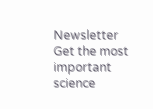Newsletter Get the most important science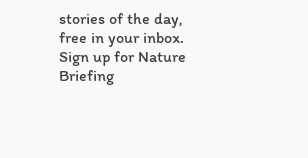stories of the day, free in your inbox. Sign up for Nature Briefing